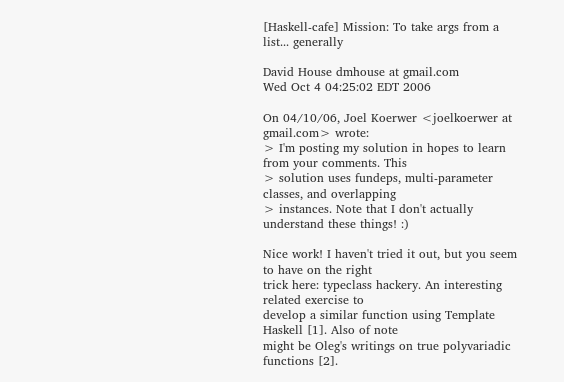[Haskell-cafe] Mission: To take args from a list... generally

David House dmhouse at gmail.com
Wed Oct 4 04:25:02 EDT 2006

On 04/10/06, Joel Koerwer <joelkoerwer at gmail.com> wrote:
> I'm posting my solution in hopes to learn from your comments. This
> solution uses fundeps, multi-parameter classes, and overlapping
> instances. Note that I don't actually understand these things! :)

Nice work! I haven't tried it out, but you seem to have on the right
trick here: typeclass hackery. An interesting related exercise to
develop a similar function using Template Haskell [1]. Also of note
might be Oleg's writings on true polyvariadic functions [2].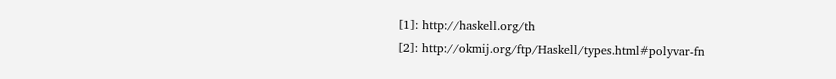[1]: http://haskell.org/th
[2]: http://okmij.org/ftp/Haskell/types.html#polyvar-fn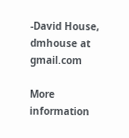-David House, dmhouse at gmail.com

More information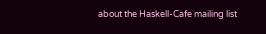about the Haskell-Cafe mailing list